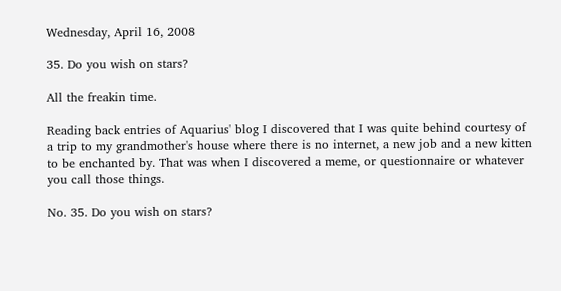Wednesday, April 16, 2008

35. Do you wish on stars?

All the freakin time.

Reading back entries of Aquarius' blog I discovered that I was quite behind courtesy of a trip to my grandmother's house where there is no internet, a new job and a new kitten to be enchanted by. That was when I discovered a meme, or questionnaire or whatever you call those things.

No. 35. Do you wish on stars?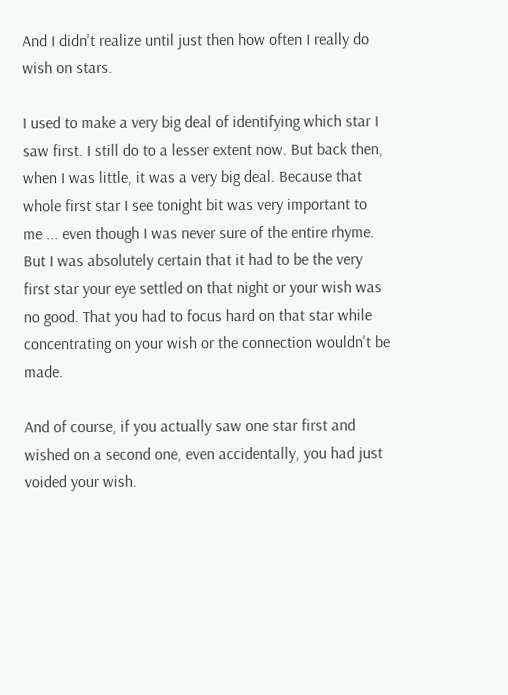And I didn't realize until just then how often I really do wish on stars.

I used to make a very big deal of identifying which star I saw first. I still do to a lesser extent now. But back then, when I was little, it was a very big deal. Because that whole first star I see tonight bit was very important to me ... even though I was never sure of the entire rhyme. But I was absolutely certain that it had to be the very first star your eye settled on that night or your wish was no good. That you had to focus hard on that star while concentrating on your wish or the connection wouldn't be made.

And of course, if you actually saw one star first and wished on a second one, even accidentally, you had just voided your wish.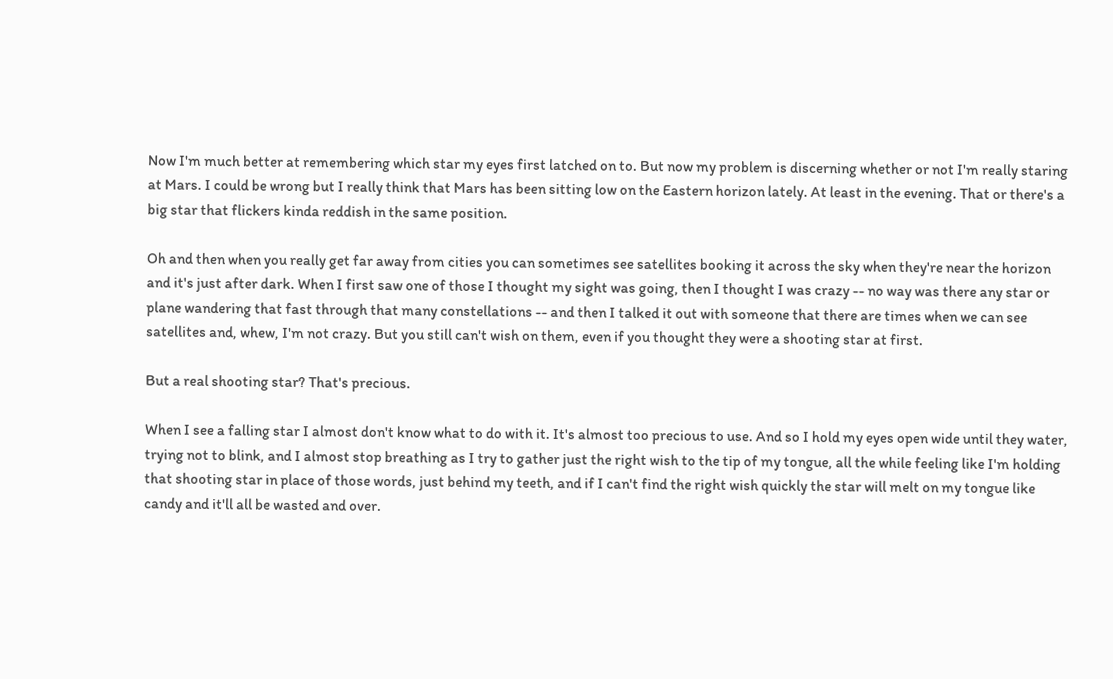Now I'm much better at remembering which star my eyes first latched on to. But now my problem is discerning whether or not I'm really staring at Mars. I could be wrong but I really think that Mars has been sitting low on the Eastern horizon lately. At least in the evening. That or there's a big star that flickers kinda reddish in the same position.

Oh and then when you really get far away from cities you can sometimes see satellites booking it across the sky when they're near the horizon and it's just after dark. When I first saw one of those I thought my sight was going, then I thought I was crazy -- no way was there any star or plane wandering that fast through that many constellations -- and then I talked it out with someone that there are times when we can see satellites and, whew, I'm not crazy. But you still can't wish on them, even if you thought they were a shooting star at first.

But a real shooting star? That's precious.

When I see a falling star I almost don't know what to do with it. It's almost too precious to use. And so I hold my eyes open wide until they water, trying not to blink, and I almost stop breathing as I try to gather just the right wish to the tip of my tongue, all the while feeling like I'm holding that shooting star in place of those words, just behind my teeth, and if I can't find the right wish quickly the star will melt on my tongue like candy and it'll all be wasted and over.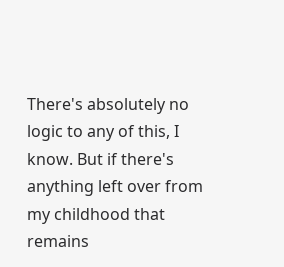There's absolutely no logic to any of this, I know. But if there's anything left over from my childhood that remains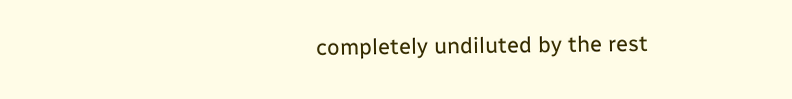completely undiluted by the rest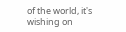of the world, it's wishing on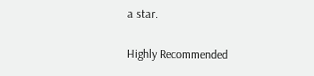a star.

Highly Recommended